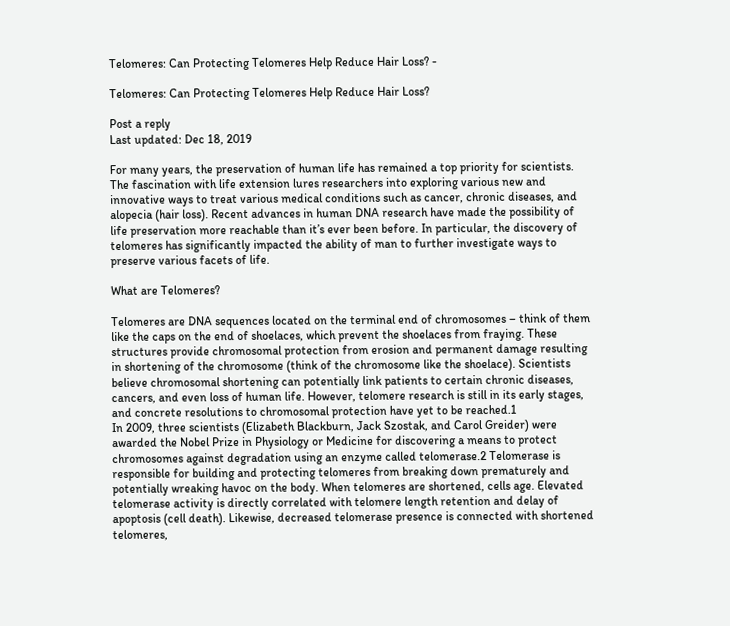Telomeres: Can Protecting Telomeres Help Reduce Hair Loss? -

Telomeres: Can Protecting Telomeres Help Reduce Hair Loss?

Post a reply
Last updated: Dec 18, 2019

For many years, the preservation of human life has remained a top priority for scientists. The fascination with life extension lures researchers into exploring various new and innovative ways to treat various medical conditions such as cancer, chronic diseases, and alopecia (hair loss). Recent advances in human DNA research have made the possibility of life preservation more reachable than it’s ever been before. In particular, the discovery of telomeres has significantly impacted the ability of man to further investigate ways to preserve various facets of life.

What are Telomeres?

Telomeres are DNA sequences located on the terminal end of chromosomes – think of them like the caps on the end of shoelaces, which prevent the shoelaces from fraying. These structures provide chromosomal protection from erosion and permanent damage resulting in shortening of the chromosome (think of the chromosome like the shoelace). Scientists believe chromosomal shortening can potentially link patients to certain chronic diseases, cancers, and even loss of human life. However, telomere research is still in its early stages, and concrete resolutions to chromosomal protection have yet to be reached.1
In 2009, three scientists (Elizabeth Blackburn, Jack Szostak, and Carol Greider) were awarded the Nobel Prize in Physiology or Medicine for discovering a means to protect chromosomes against degradation using an enzyme called telomerase.2 Telomerase is responsible for building and protecting telomeres from breaking down prematurely and potentially wreaking havoc on the body. When telomeres are shortened, cells age. Elevated telomerase activity is directly correlated with telomere length retention and delay of apoptosis (cell death). Likewise, decreased telomerase presence is connected with shortened telomeres,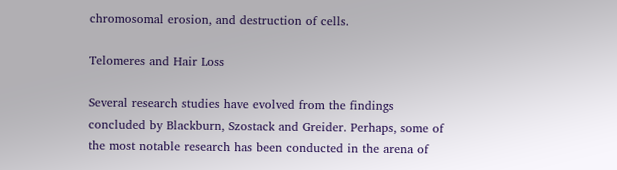chromosomal erosion, and destruction of cells.

Telomeres and Hair Loss

Several research studies have evolved from the findings concluded by Blackburn, Szostack and Greider. Perhaps, some of the most notable research has been conducted in the arena of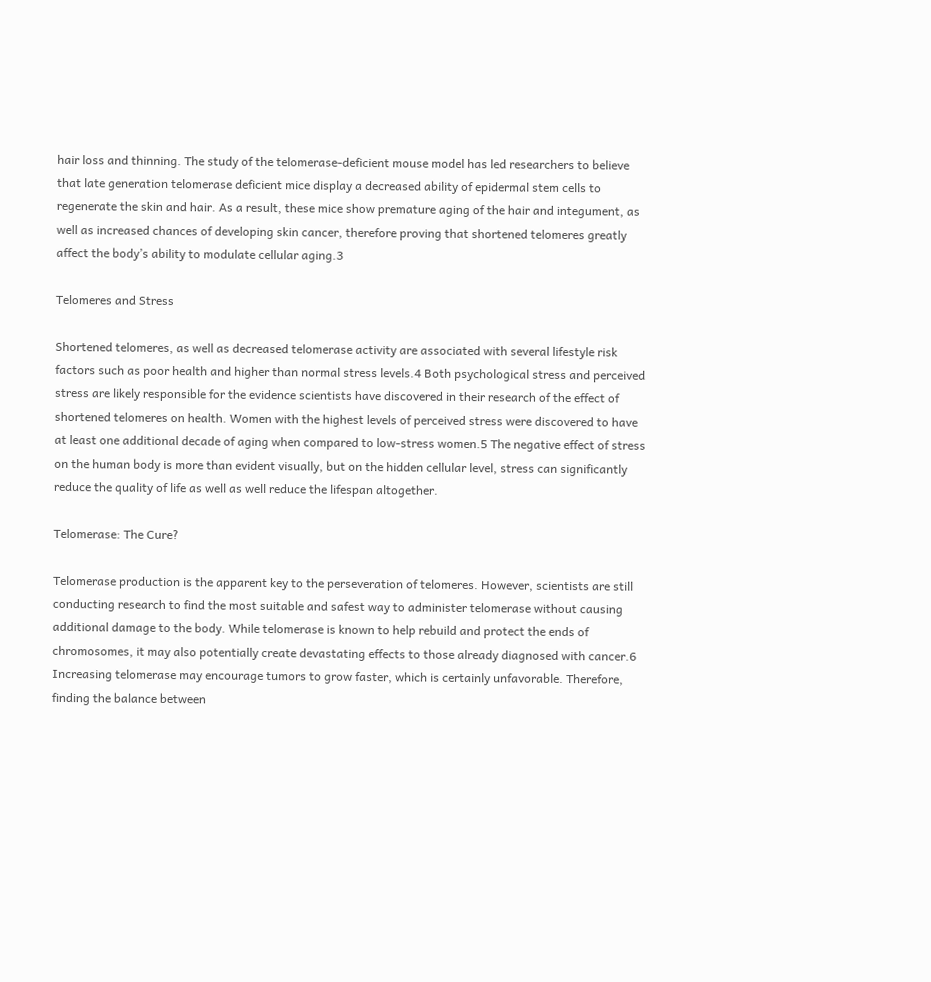hair loss and thinning. The study of the telomerase-deficient mouse model has led researchers to believe that late generation telomerase deficient mice display a decreased ability of epidermal stem cells to regenerate the skin and hair. As a result, these mice show premature aging of the hair and integument, as well as increased chances of developing skin cancer, therefore proving that shortened telomeres greatly affect the body’s ability to modulate cellular aging.3

Telomeres and Stress

Shortened telomeres, as well as decreased telomerase activity are associated with several lifestyle risk factors such as poor health and higher than normal stress levels.4 Both psychological stress and perceived stress are likely responsible for the evidence scientists have discovered in their research of the effect of shortened telomeres on health. Women with the highest levels of perceived stress were discovered to have at least one additional decade of aging when compared to low-stress women.5 The negative effect of stress on the human body is more than evident visually, but on the hidden cellular level, stress can significantly reduce the quality of life as well as well reduce the lifespan altogether.

Telomerase: The Cure?

Telomerase production is the apparent key to the perseveration of telomeres. However, scientists are still conducting research to find the most suitable and safest way to administer telomerase without causing additional damage to the body. While telomerase is known to help rebuild and protect the ends of chromosomes, it may also potentially create devastating effects to those already diagnosed with cancer.6 Increasing telomerase may encourage tumors to grow faster, which is certainly unfavorable. Therefore, finding the balance between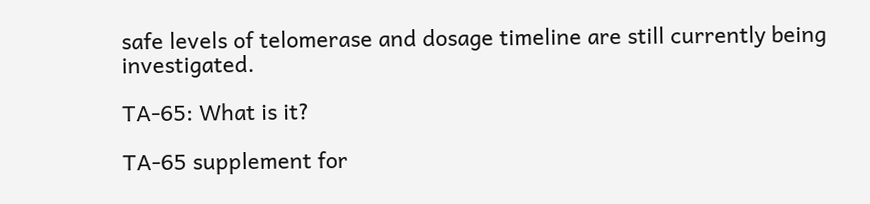safe levels of telomerase and dosage timeline are still currently being investigated.

TA-65: What is it?

TA-65 supplement for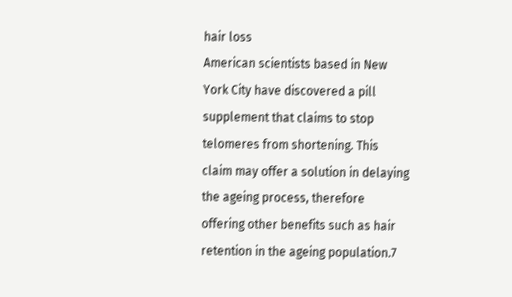hair loss
American scientists based in New York City have discovered a pill supplement that claims to stop telomeres from shortening. This claim may offer a solution in delaying the ageing process, therefore offering other benefits such as hair retention in the ageing population.7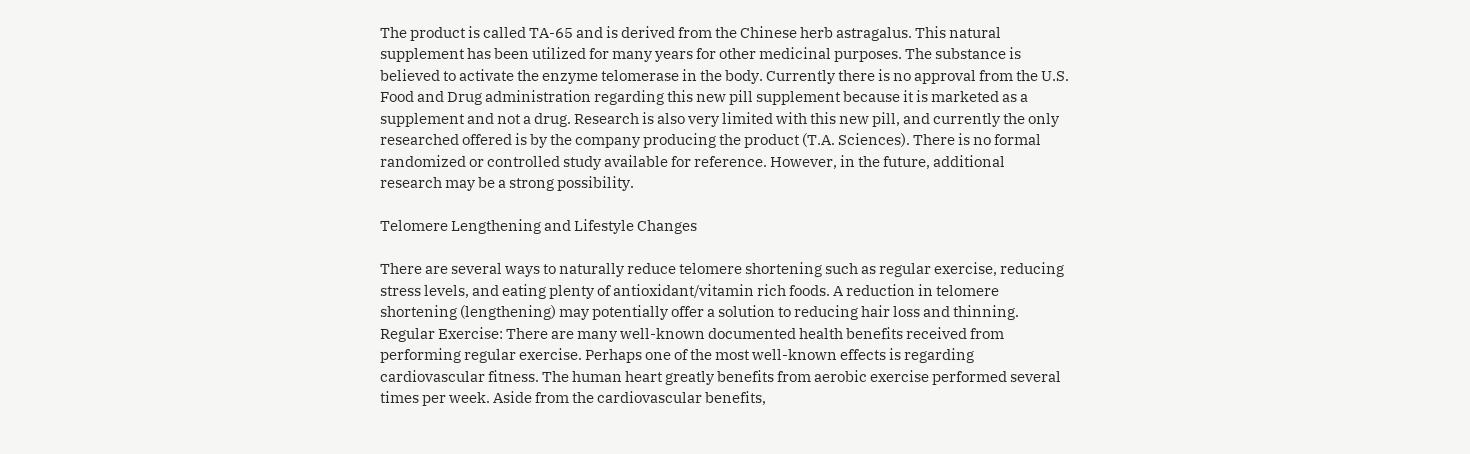The product is called TA-65 and is derived from the Chinese herb astragalus. This natural supplement has been utilized for many years for other medicinal purposes. The substance is believed to activate the enzyme telomerase in the body. Currently there is no approval from the U.S. Food and Drug administration regarding this new pill supplement because it is marketed as a supplement and not a drug. Research is also very limited with this new pill, and currently the only researched offered is by the company producing the product (T.A. Sciences). There is no formal randomized or controlled study available for reference. However, in the future, additional research may be a strong possibility.

Telomere Lengthening and Lifestyle Changes

There are several ways to naturally reduce telomere shortening such as regular exercise, reducing stress levels, and eating plenty of antioxidant/vitamin rich foods. A reduction in telomere shortening (lengthening) may potentially offer a solution to reducing hair loss and thinning.
Regular Exercise: There are many well-known documented health benefits received from performing regular exercise. Perhaps one of the most well-known effects is regarding cardiovascular fitness. The human heart greatly benefits from aerobic exercise performed several times per week. Aside from the cardiovascular benefits,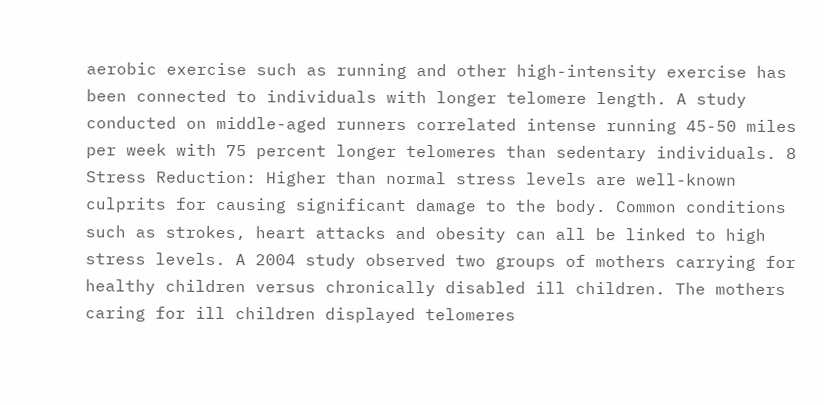aerobic exercise such as running and other high-intensity exercise has been connected to individuals with longer telomere length. A study conducted on middle-aged runners correlated intense running 45-50 miles per week with 75 percent longer telomeres than sedentary individuals. 8
Stress Reduction: Higher than normal stress levels are well-known culprits for causing significant damage to the body. Common conditions such as strokes, heart attacks and obesity can all be linked to high stress levels. A 2004 study observed two groups of mothers carrying for healthy children versus chronically disabled ill children. The mothers caring for ill children displayed telomeres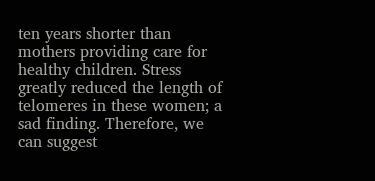ten years shorter than mothers providing care for healthy children. Stress greatly reduced the length of telomeres in these women; a sad finding. Therefore, we can suggest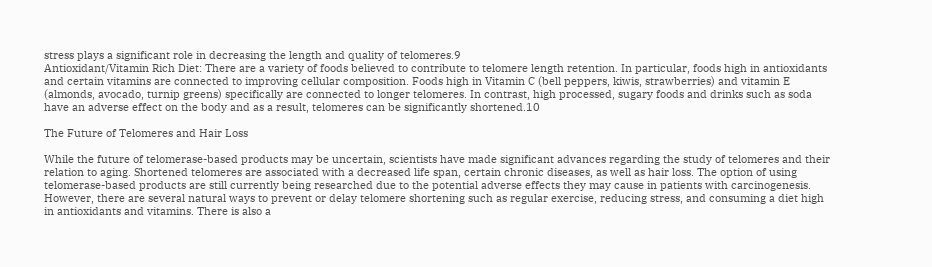stress plays a significant role in decreasing the length and quality of telomeres.9
Antioxidant/Vitamin Rich Diet: There are a variety of foods believed to contribute to telomere length retention. In particular, foods high in antioxidants and certain vitamins are connected to improving cellular composition. Foods high in Vitamin C (bell peppers, kiwis, strawberries) and vitamin E (almonds, avocado, turnip greens) specifically are connected to longer telomeres. In contrast, high processed, sugary foods and drinks such as soda have an adverse effect on the body and as a result, telomeres can be significantly shortened.10

The Future of Telomeres and Hair Loss

While the future of telomerase-based products may be uncertain, scientists have made significant advances regarding the study of telomeres and their relation to aging. Shortened telomeres are associated with a decreased life span, certain chronic diseases, as well as hair loss. The option of using telomerase-based products are still currently being researched due to the potential adverse effects they may cause in patients with carcinogenesis. However, there are several natural ways to prevent or delay telomere shortening such as regular exercise, reducing stress, and consuming a diet high in antioxidants and vitamins. There is also a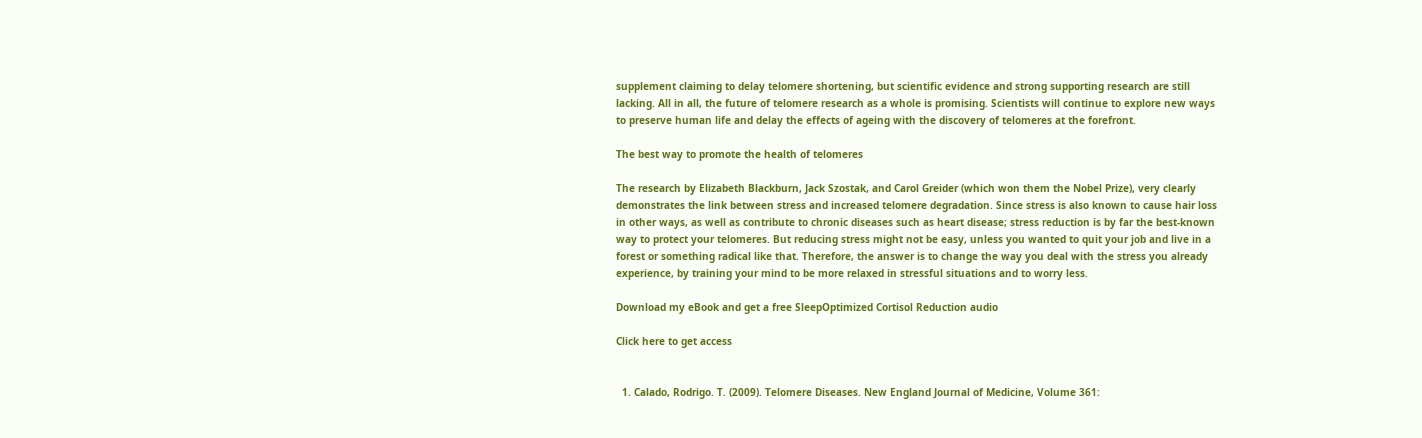supplement claiming to delay telomere shortening, but scientific evidence and strong supporting research are still lacking. All in all, the future of telomere research as a whole is promising. Scientists will continue to explore new ways to preserve human life and delay the effects of ageing with the discovery of telomeres at the forefront.

The best way to promote the health of telomeres

The research by Elizabeth Blackburn, Jack Szostak, and Carol Greider (which won them the Nobel Prize), very clearly demonstrates the link between stress and increased telomere degradation. Since stress is also known to cause hair loss in other ways, as well as contribute to chronic diseases such as heart disease; stress reduction is by far the best-known way to protect your telomeres. But reducing stress might not be easy, unless you wanted to quit your job and live in a forest or something radical like that. Therefore, the answer is to change the way you deal with the stress you already experience, by training your mind to be more relaxed in stressful situations and to worry less.

Download my eBook and get a free SleepOptimized Cortisol Reduction audio

Click here to get access


  1. Calado, Rodrigo. T. (2009). Telomere Diseases. New England Journal of Medicine, Volume 361: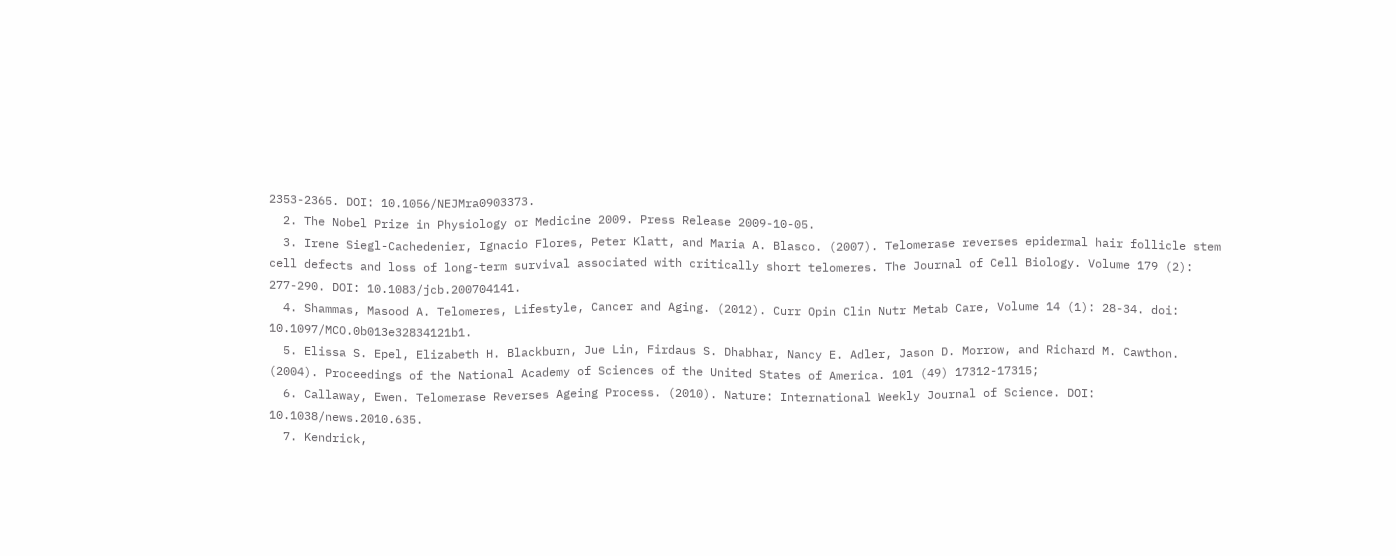2353-2365. DOI: 10.1056/NEJMra0903373.
  2. The Nobel Prize in Physiology or Medicine 2009. Press Release 2009-10-05.
  3. Irene Siegl-Cachedenier, Ignacio Flores, Peter Klatt, and Maria A. Blasco. (2007). Telomerase reverses epidermal hair follicle stem cell defects and loss of long-term survival associated with critically short telomeres. The Journal of Cell Biology. Volume 179 (2): 277-290. DOI: 10.1083/jcb.200704141.
  4. Shammas, Masood A. Telomeres, Lifestyle, Cancer and Aging. (2012). Curr Opin Clin Nutr Metab Care, Volume 14 (1): 28-34. doi: 10.1097/MCO.0b013e32834121b1.
  5. Elissa S. Epel, Elizabeth H. Blackburn, Jue Lin, Firdaus S. Dhabhar, Nancy E. Adler, Jason D. Morrow, and Richard M. Cawthon. (2004). Proceedings of the National Academy of Sciences of the United States of America. 101 (49) 17312-17315;
  6. Callaway, Ewen. Telomerase Reverses Ageing Process. (2010). Nature: International Weekly Journal of Science. DOI: 10.1038/news.2010.635.
  7. Kendrick,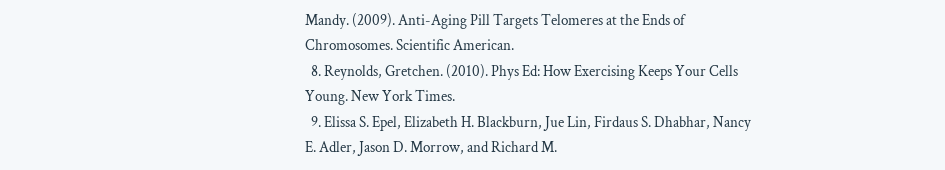Mandy. (2009). Anti-Aging Pill Targets Telomeres at the Ends of Chromosomes. Scientific American.
  8. Reynolds, Gretchen. (2010). Phys Ed: How Exercising Keeps Your Cells Young. New York Times.
  9. Elissa S. Epel, Elizabeth H. Blackburn, Jue Lin, Firdaus S. Dhabhar, Nancy E. Adler, Jason D. Morrow, and Richard M.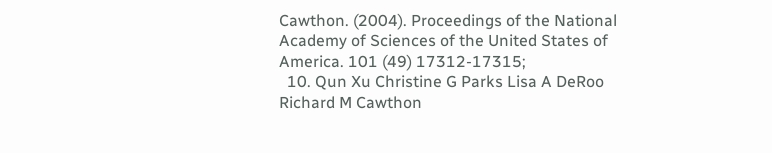Cawthon. (2004). Proceedings of the National Academy of Sciences of the United States of America. 101 (49) 17312-17315;
  10. Qun Xu Christine G Parks Lisa A DeRoo Richard M Cawthon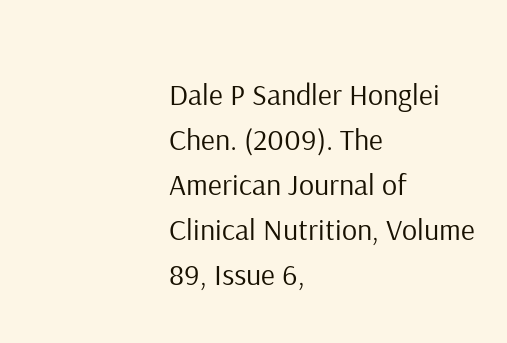Dale P Sandler Honglei Chen. (2009). The American Journal of Clinical Nutrition, Volume 89, Issue 6,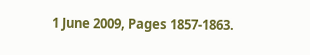1 June 2009, Pages 1857-1863.